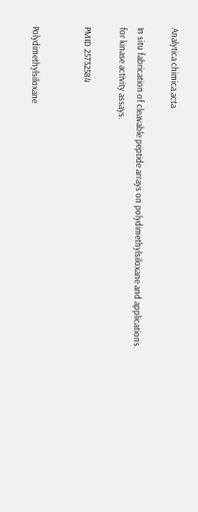Analytica chimica acta

In situ fabrication of cleavable peptide arrays on polydimethylsiloxane and applications for kinase activity assays.

PMID 25732584


Polydimethylsiloxane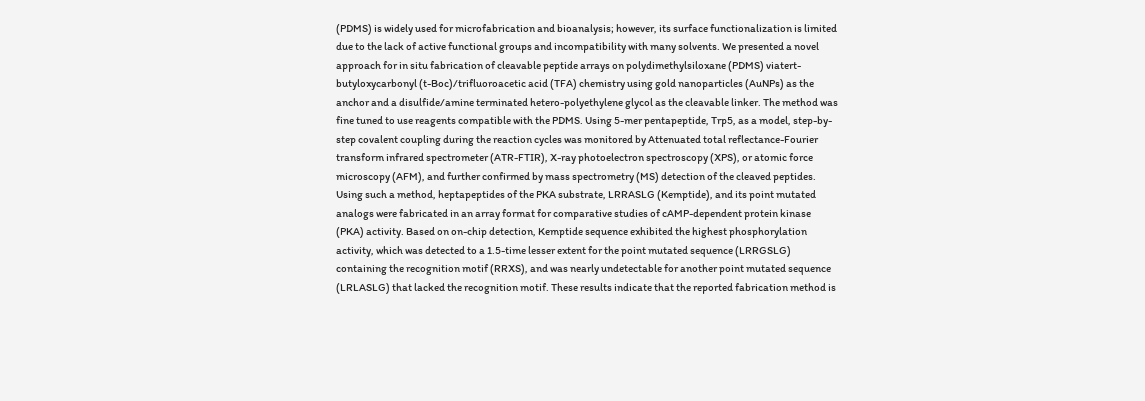(PDMS) is widely used for microfabrication and bioanalysis; however, its surface functionalization is limited due to the lack of active functional groups and incompatibility with many solvents. We presented a novel approach for in situ fabrication of cleavable peptide arrays on polydimethylsiloxane (PDMS) viatert-butyloxycarbonyl (t-Boc)/trifluoroacetic acid (TFA) chemistry using gold nanoparticles (AuNPs) as the anchor and a disulfide/amine terminated hetero-polyethylene glycol as the cleavable linker. The method was fine tuned to use reagents compatible with the PDMS. Using 5-mer pentapeptide, Trp5, as a model, step-by-step covalent coupling during the reaction cycles was monitored by Attenuated total reflectance-Fourier transform infrared spectrometer (ATR-FTIR), X-ray photoelectron spectroscopy (XPS), or atomic force microscopy (AFM), and further confirmed by mass spectrometry (MS) detection of the cleaved peptides. Using such a method, heptapeptides of the PKA substrate, LRRASLG (Kemptide), and its point mutated analogs were fabricated in an array format for comparative studies of cAMP-dependent protein kinase (PKA) activity. Based on on-chip detection, Kemptide sequence exhibited the highest phosphorylation activity, which was detected to a 1.5-time lesser extent for the point mutated sequence (LRRGSLG) containing the recognition motif (RRXS), and was nearly undetectable for another point mutated sequence (LRLASLG) that lacked the recognition motif. These results indicate that the reported fabrication method is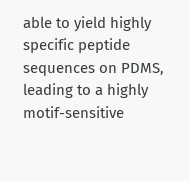able to yield highly specific peptide sequences on PDMS, leading to a highly motif-sensitive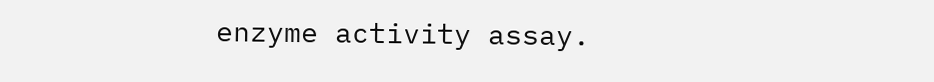enzyme activity assay.